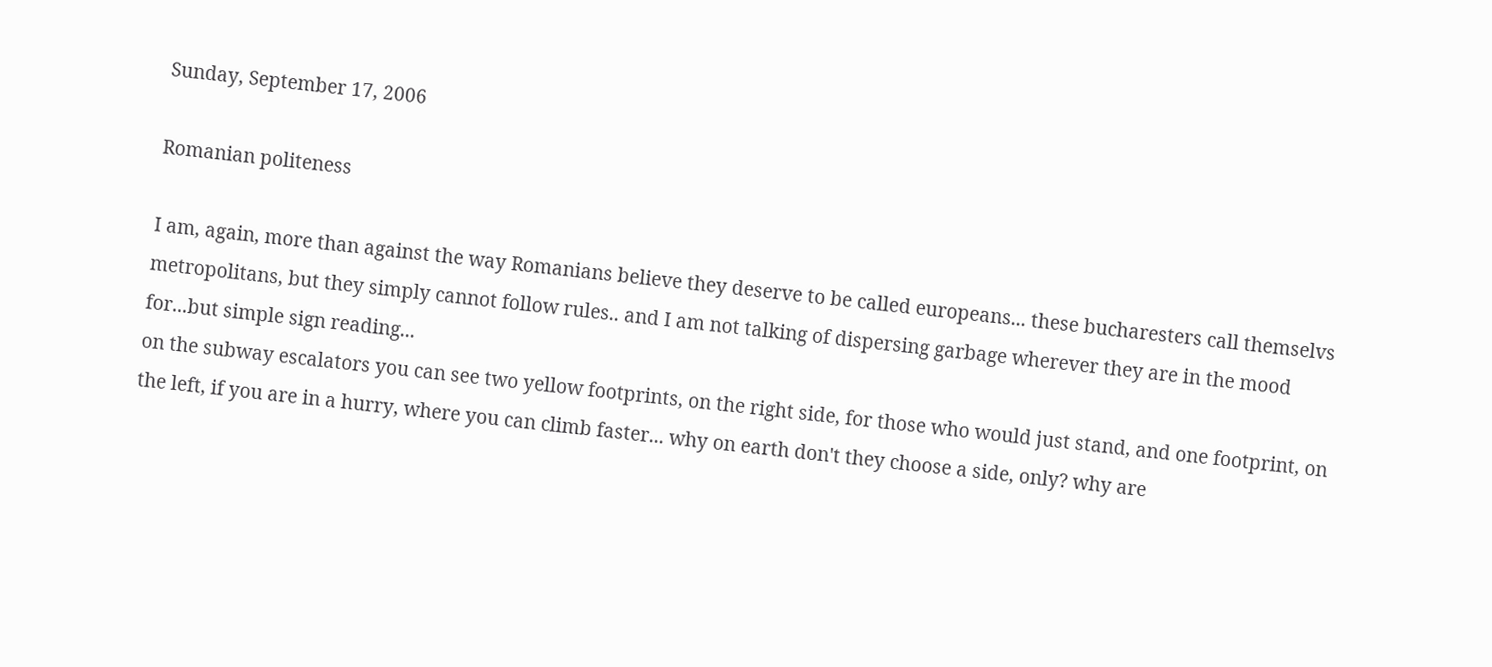Sunday, September 17, 2006

Romanian politeness

I am, again, more than against the way Romanians believe they deserve to be called europeans... these bucharesters call themselvs metropolitans, but they simply cannot follow rules.. and I am not talking of dispersing garbage wherever they are in the mood for...but simple sign reading...
on the subway escalators you can see two yellow footprints, on the right side, for those who would just stand, and one footprint, on the left, if you are in a hurry, where you can climb faster... why on earth don't they choose a side, only? why are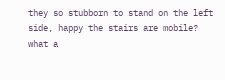they so stubborn to stand on the left side, happy the stairs are mobile?
what a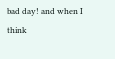bad day! and when I think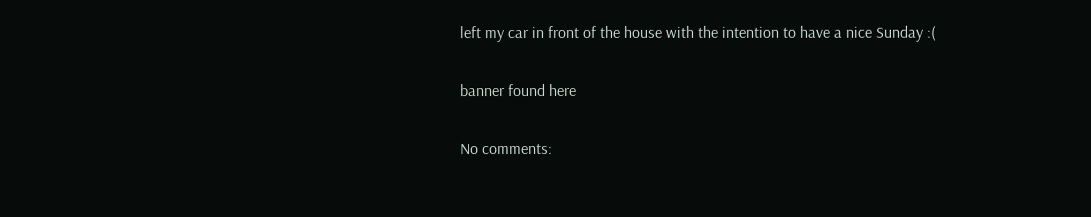left my car in front of the house with the intention to have a nice Sunday :(

banner found here

No comments: